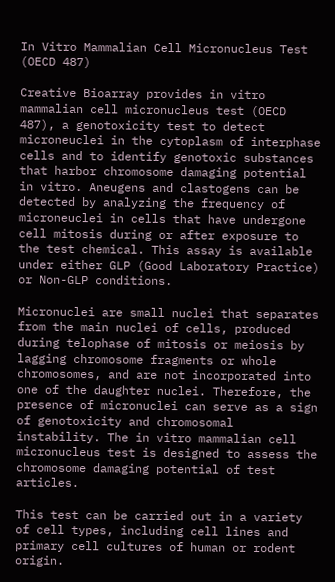In Vitro Mammalian Cell Micronucleus Test (OECD 487)

Creative Bioarray provides in vitro mammalian cell micronucleus test (OECD 487), a genotoxicity test to detect microneuclei in the cytoplasm of interphase cells and to identify genotoxic substances that harbor chromosome damaging potential in vitro. Aneugens and clastogens can be detected by analyzing the frequency of microneuclei in cells that have undergone cell mitosis during or after exposure to the test chemical. This assay is available under either GLP (Good Laboratory Practice) or Non-GLP conditions.

Micronuclei are small nuclei that separates from the main nuclei of cells, produced during telophase of mitosis or meiosis by lagging chromosome fragments or whole chromosomes, and are not incorporated into one of the daughter nuclei. Therefore, the presence of micronuclei can serve as a sign of genotoxicity and chromosomal instability. The in vitro mammalian cell micronucleus test is designed to assess the chromosome damaging potential of test articles.

This test can be carried out in a variety of cell types, including cell lines and primary cell cultures of human or rodent origin.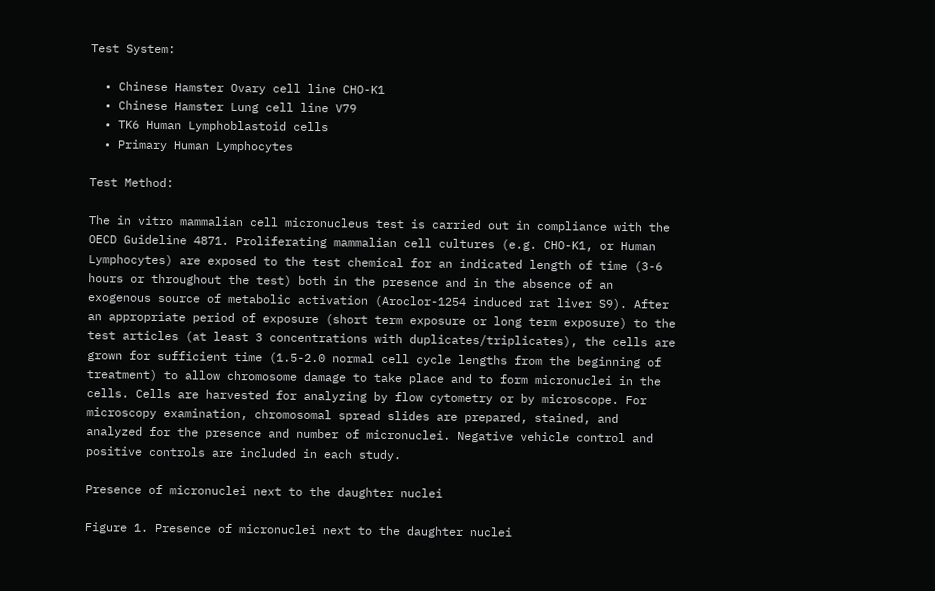Test System:

  • Chinese Hamster Ovary cell line CHO-K1
  • Chinese Hamster Lung cell line V79
  • TK6 Human Lymphoblastoid cells
  • Primary Human Lymphocytes

Test Method:

The in vitro mammalian cell micronucleus test is carried out in compliance with the OECD Guideline 4871. Proliferating mammalian cell cultures (e.g. CHO-K1, or Human Lymphocytes) are exposed to the test chemical for an indicated length of time (3-6 hours or throughout the test) both in the presence and in the absence of an exogenous source of metabolic activation (Aroclor-1254 induced rat liver S9). After an appropriate period of exposure (short term exposure or long term exposure) to the test articles (at least 3 concentrations with duplicates/triplicates), the cells are grown for sufficient time (1.5-2.0 normal cell cycle lengths from the beginning of treatment) to allow chromosome damage to take place and to form micronuclei in the cells. Cells are harvested for analyzing by flow cytometry or by microscope. For microscopy examination, chromosomal spread slides are prepared, stained, and analyzed for the presence and number of micronuclei. Negative vehicle control and positive controls are included in each study.

Presence of micronuclei next to the daughter nuclei

Figure 1. Presence of micronuclei next to the daughter nuclei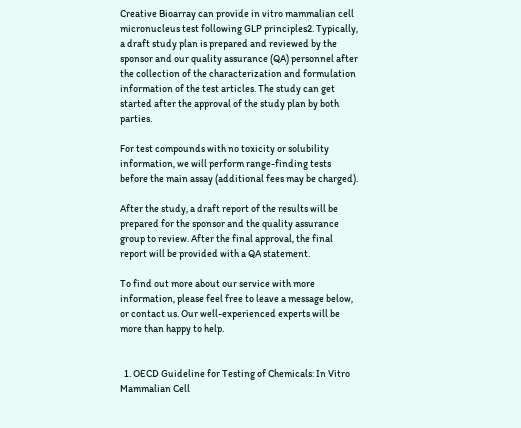Creative Bioarray can provide in vitro mammalian cell micronucleus test following GLP principles2. Typically, a draft study plan is prepared and reviewed by the sponsor and our quality assurance (QA) personnel after the collection of the characterization and formulation information of the test articles. The study can get started after the approval of the study plan by both parties.

For test compounds with no toxicity or solubility information, we will perform range-finding tests before the main assay (additional fees may be charged).

After the study, a draft report of the results will be prepared for the sponsor and the quality assurance group to review. After the final approval, the final report will be provided with a QA statement.

To find out more about our service with more information, please feel free to leave a message below, or contact us. Our well-experienced experts will be more than happy to help.


  1. OECD Guideline for Testing of Chemicals: In Vitro Mammalian Cell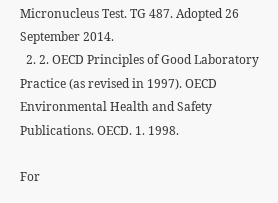Micronucleus Test. TG 487. Adopted 26 September 2014.
  2. 2. OECD Principles of Good Laboratory Practice (as revised in 1997). OECD Environmental Health and Safety Publications. OECD. 1. 1998.

For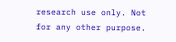research use only. Not for any other purpose.